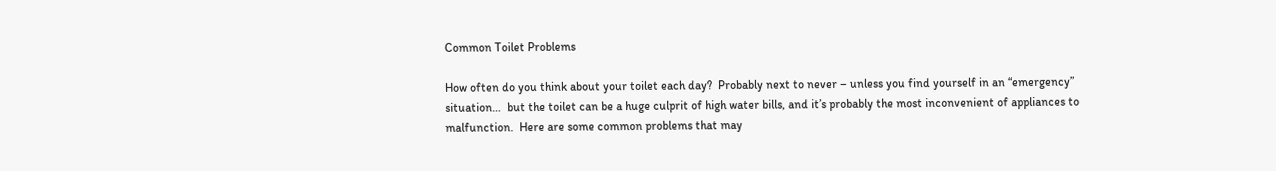Common Toilet Problems

How often do you think about your toilet each day?  Probably next to never – unless you find yourself in an “emergency” situation…  but the toilet can be a huge culprit of high water bills, and it’s probably the most inconvenient of appliances to malfunction.  Here are some common problems that may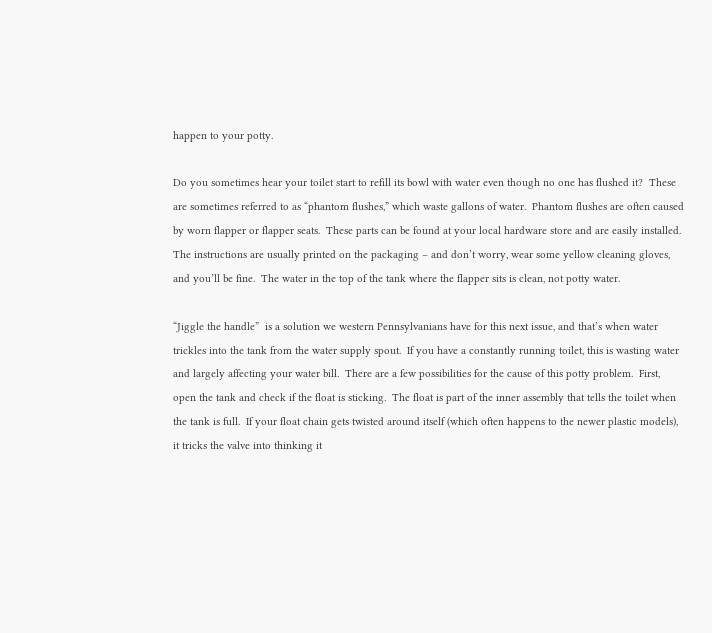happen to your potty.

Do you sometimes hear your toilet start to refill its bowl with water even though no one has flushed it?  These are sometimes referred to as “phantom flushes,” which waste gallons of water.  Phantom flushes are often caused by worn flapper or flapper seats.  These parts can be found at your local hardware store and are easily installed.  The instructions are usually printed on the packaging – and don’t worry, wear some yellow cleaning gloves, and you’ll be fine.  The water in the top of the tank where the flapper sits is clean, not potty water.

“Jiggle the handle”  is a solution we western Pennsylvanians have for this next issue, and that’s when water trickles into the tank from the water supply spout.  If you have a constantly running toilet, this is wasting water and largely affecting your water bill.  There are a few possibilities for the cause of this potty problem.  First, open the tank and check if the float is sticking.  The float is part of the inner assembly that tells the toilet when the tank is full.  If your float chain gets twisted around itself (which often happens to the newer plastic models), it tricks the valve into thinking it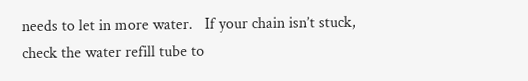needs to let in more water.   If your chain isn’t stuck, check the water refill tube to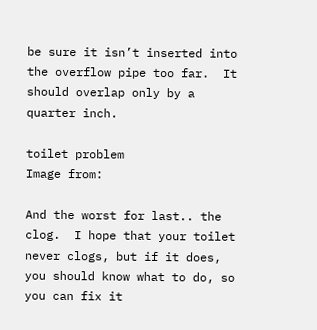be sure it isn’t inserted into the overflow pipe too far.  It should overlap only by a quarter inch.

toilet problem
Image from:

And the worst for last.. the clog.  I hope that your toilet never clogs, but if it does, you should know what to do, so you can fix it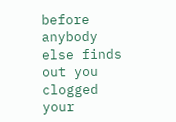before anybody else finds out you clogged your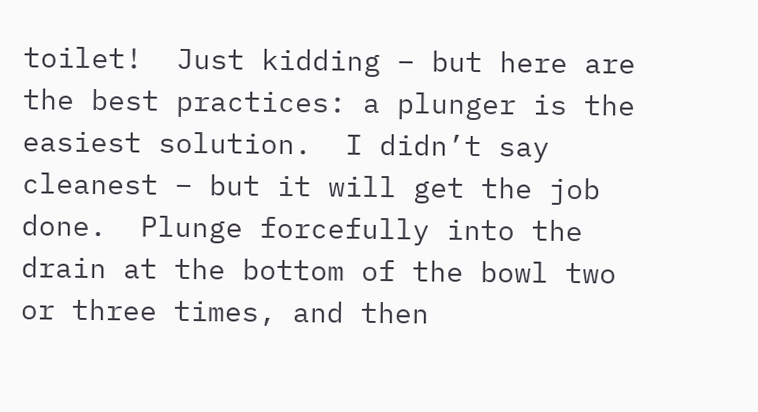toilet!  Just kidding – but here are the best practices: a plunger is the easiest solution.  I didn’t say cleanest – but it will get the job done.  Plunge forcefully into the drain at the bottom of the bowl two or three times, and then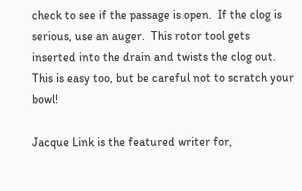check to see if the passage is open.  If the clog is serious, use an auger.  This rotor tool gets inserted into the drain and twists the clog out.  This is easy too, but be careful not to scratch your bowl!

Jacque Link is the featured writer for,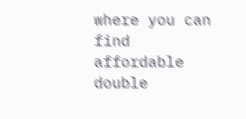where you can find affordable double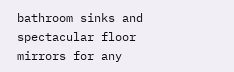bathroom sinks and spectacular floor mirrors for any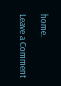home.

Leave a Comment